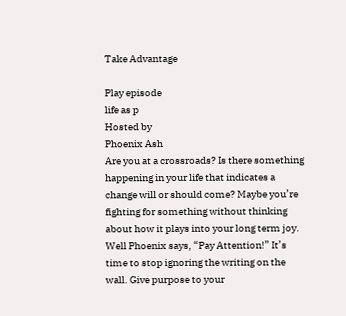Take Advantage

Play episode
life as p
Hosted by
Phoenix Ash
Are you at a crossroads? Is there something happening in your life that indicates a change will or should come? Maybe you’re fighting for something without thinking about how it plays into your long term joy. Well Phoenix says, “Pay Attention!” It’s time to stop ignoring the writing on the wall. Give purpose to your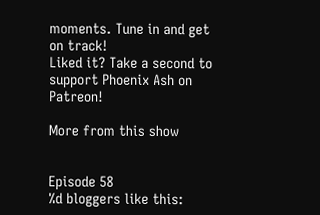moments. Tune in and get on track!
Liked it? Take a second to support Phoenix Ash on Patreon!

More from this show


Episode 58
%d bloggers like this: